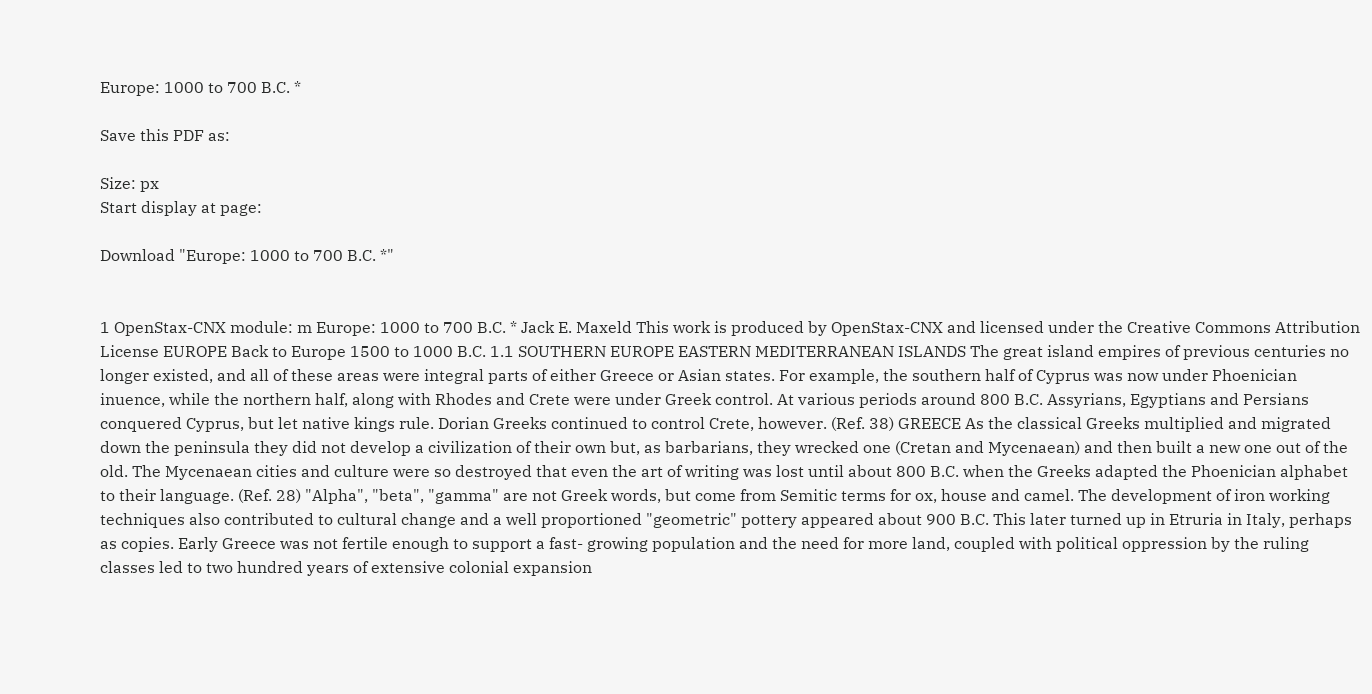Europe: 1000 to 700 B.C. *

Save this PDF as:

Size: px
Start display at page:

Download "Europe: 1000 to 700 B.C. *"


1 OpenStax-CNX module: m Europe: 1000 to 700 B.C. * Jack E. Maxeld This work is produced by OpenStax-CNX and licensed under the Creative Commons Attribution License EUROPE Back to Europe 1500 to 1000 B.C. 1.1 SOUTHERN EUROPE EASTERN MEDITERRANEAN ISLANDS The great island empires of previous centuries no longer existed, and all of these areas were integral parts of either Greece or Asian states. For example, the southern half of Cyprus was now under Phoenician inuence, while the northern half, along with Rhodes and Crete were under Greek control. At various periods around 800 B.C. Assyrians, Egyptians and Persians conquered Cyprus, but let native kings rule. Dorian Greeks continued to control Crete, however. (Ref. 38) GREECE As the classical Greeks multiplied and migrated down the peninsula they did not develop a civilization of their own but, as barbarians, they wrecked one (Cretan and Mycenaean) and then built a new one out of the old. The Mycenaean cities and culture were so destroyed that even the art of writing was lost until about 800 B.C. when the Greeks adapted the Phoenician alphabet to their language. (Ref. 28) "Alpha", "beta", "gamma" are not Greek words, but come from Semitic terms for ox, house and camel. The development of iron working techniques also contributed to cultural change and a well proportioned "geometric" pottery appeared about 900 B.C. This later turned up in Etruria in Italy, perhaps as copies. Early Greece was not fertile enough to support a fast- growing population and the need for more land, coupled with political oppression by the ruling classes led to two hundred years of extensive colonial expansion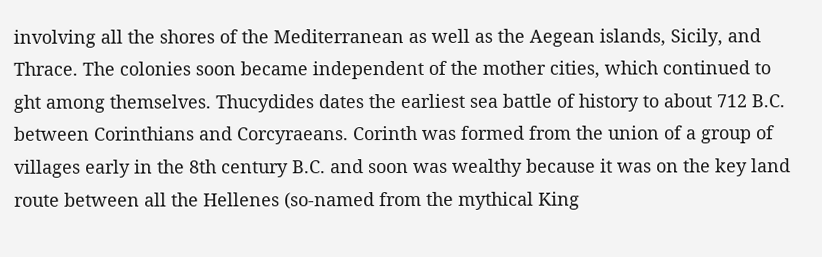involving all the shores of the Mediterranean as well as the Aegean islands, Sicily, and Thrace. The colonies soon became independent of the mother cities, which continued to ght among themselves. Thucydides dates the earliest sea battle of history to about 712 B.C. between Corinthians and Corcyraeans. Corinth was formed from the union of a group of villages early in the 8th century B.C. and soon was wealthy because it was on the key land route between all the Hellenes (so-named from the mythical King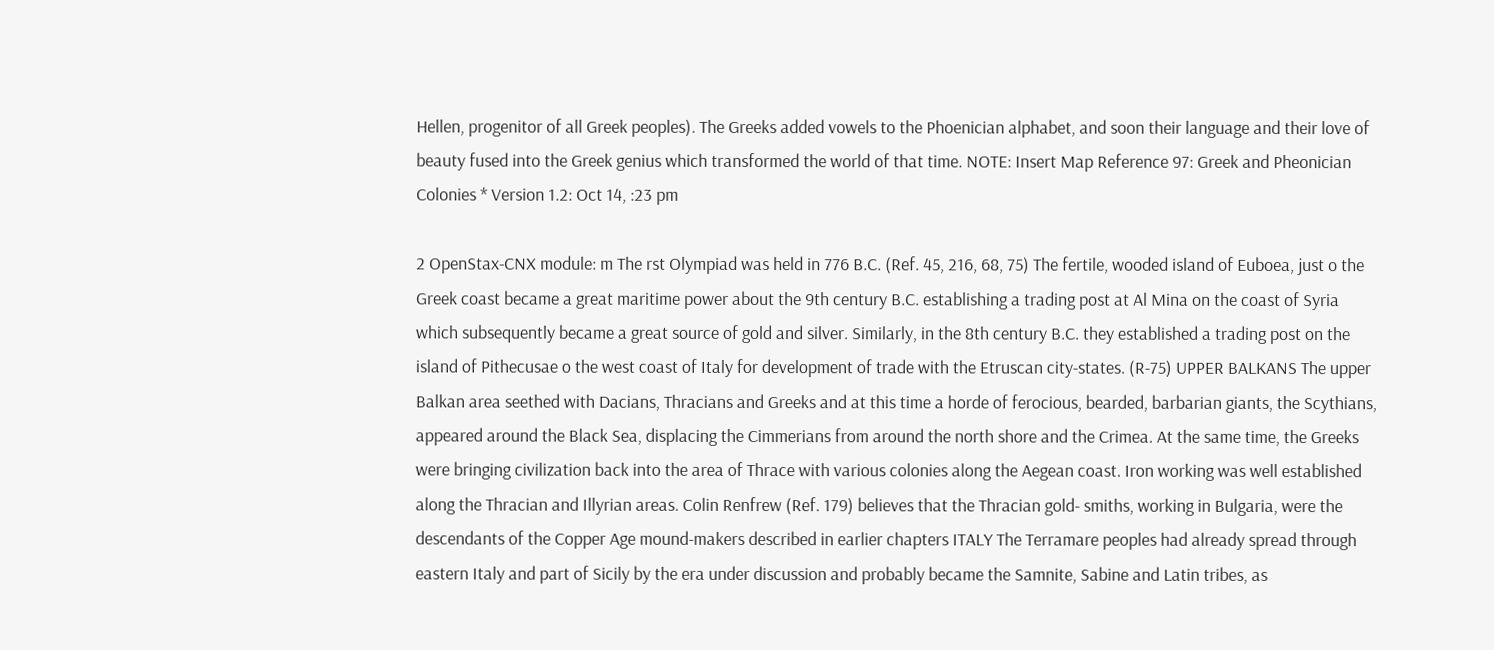Hellen, progenitor of all Greek peoples). The Greeks added vowels to the Phoenician alphabet, and soon their language and their love of beauty fused into the Greek genius which transformed the world of that time. NOTE: Insert Map Reference 97: Greek and Pheonician Colonies * Version 1.2: Oct 14, :23 pm

2 OpenStax-CNX module: m The rst Olympiad was held in 776 B.C. (Ref. 45, 216, 68, 75) The fertile, wooded island of Euboea, just o the Greek coast became a great maritime power about the 9th century B.C. establishing a trading post at Al Mina on the coast of Syria which subsequently became a great source of gold and silver. Similarly, in the 8th century B.C. they established a trading post on the island of Pithecusae o the west coast of Italy for development of trade with the Etruscan city-states. (R-75) UPPER BALKANS The upper Balkan area seethed with Dacians, Thracians and Greeks and at this time a horde of ferocious, bearded, barbarian giants, the Scythians, appeared around the Black Sea, displacing the Cimmerians from around the north shore and the Crimea. At the same time, the Greeks were bringing civilization back into the area of Thrace with various colonies along the Aegean coast. Iron working was well established along the Thracian and Illyrian areas. Colin Renfrew (Ref. 179) believes that the Thracian gold- smiths, working in Bulgaria, were the descendants of the Copper Age mound-makers described in earlier chapters ITALY The Terramare peoples had already spread through eastern Italy and part of Sicily by the era under discussion and probably became the Samnite, Sabine and Latin tribes, as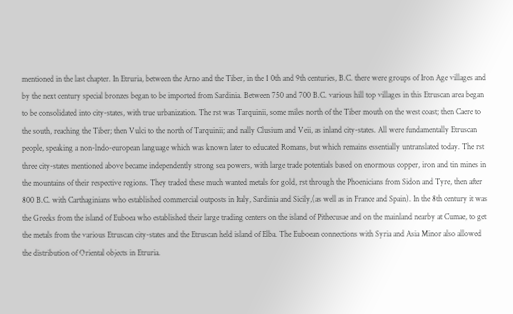mentioned in the last chapter. In Etruria, between the Arno and the Tiber, in the 1 0th and 9th centuries, B.C. there were groups of Iron Age villages and by the next century special bronzes began to be imported from Sardinia. Between 750 and 700 B.C. various hill top villages in this Etruscan area began to be consolidated into city-states, with true urbanization. The rst was Tarquinii, some miles north of the Tiber mouth on the west coast; then Caere to the south, reaching the Tiber; then Vulci to the north of Tarquinii; and nally Clusium and Veii, as inland city-states. All were fundamentally Etruscan people, speaking a non-lndo-european language which was known later to educated Romans, but which remains essentially untranslated today. The rst three city-states mentioned above became independently strong sea powers, with large trade potentials based on enormous copper, iron and tin mines in the mountains of their respective regions. They traded these much wanted metals for gold, rst through the Phoenicians from Sidon and Tyre, then after 800 B.C. with Carthaginians who established commercial outposts in Italy, Sardinia and Sicily,(as well as in France and Spain). In the 8th century it was the Greeks from the island of Euboea who established their large trading centers on the island of Pithecusae and on the mainland nearby at Cumae, to get the metals from the various Etruscan city-states and the Etruscan held island of Elba. The Euboean connections with Syria and Asia Minor also allowed the distribution of Oriental objects in Etruria.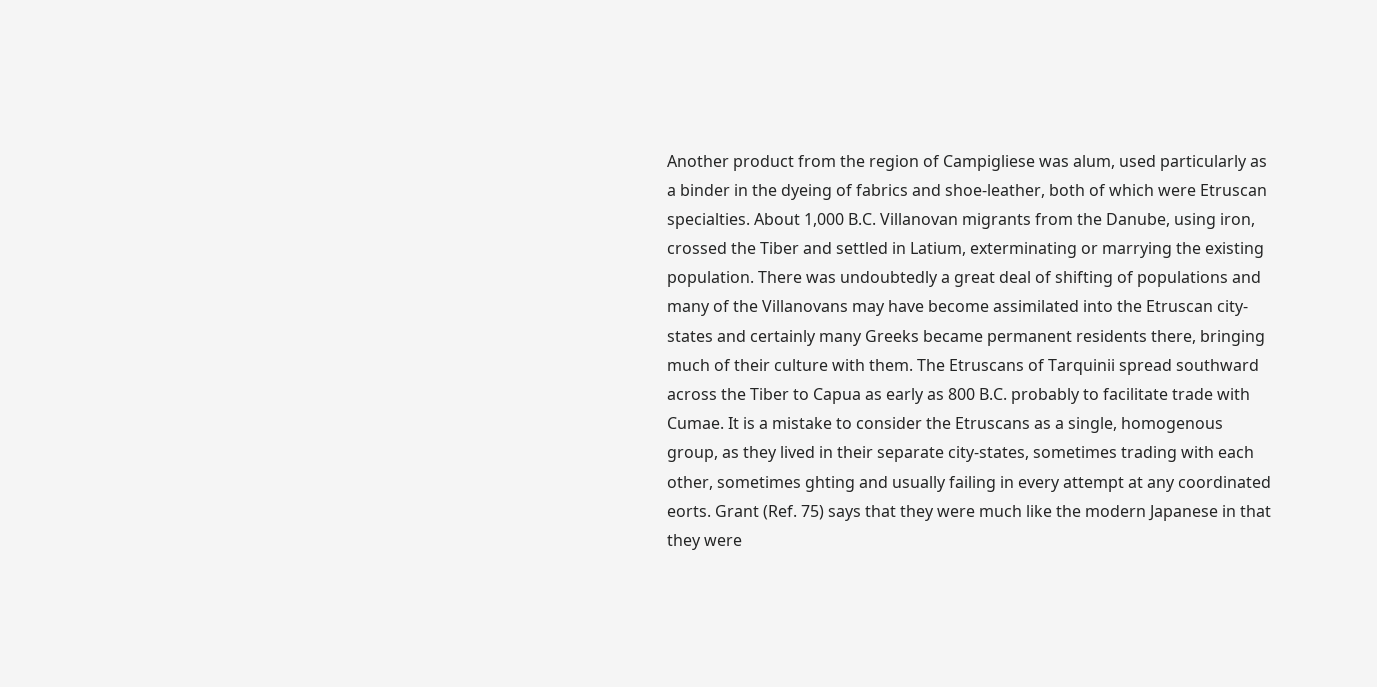Another product from the region of Campigliese was alum, used particularly as a binder in the dyeing of fabrics and shoe-leather, both of which were Etruscan specialties. About 1,000 B.C. Villanovan migrants from the Danube, using iron, crossed the Tiber and settled in Latium, exterminating or marrying the existing population. There was undoubtedly a great deal of shifting of populations and many of the Villanovans may have become assimilated into the Etruscan city-states and certainly many Greeks became permanent residents there, bringing much of their culture with them. The Etruscans of Tarquinii spread southward across the Tiber to Capua as early as 800 B.C. probably to facilitate trade with Cumae. It is a mistake to consider the Etruscans as a single, homogenous group, as they lived in their separate city-states, sometimes trading with each other, sometimes ghting and usually failing in every attempt at any coordinated eorts. Grant (Ref. 75) says that they were much like the modern Japanese in that they were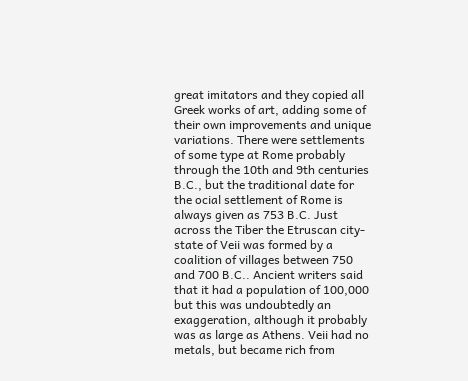great imitators and they copied all Greek works of art, adding some of their own improvements and unique variations. There were settlements of some type at Rome probably through the 10th and 9th centuries B.C., but the traditional date for the ocial settlement of Rome is always given as 753 B.C. Just across the Tiber the Etruscan city-state of Veii was formed by a coalition of villages between 750 and 700 B.C.. Ancient writers said that it had a population of 100,000 but this was undoubtedly an exaggeration, although it probably was as large as Athens. Veii had no metals, but became rich from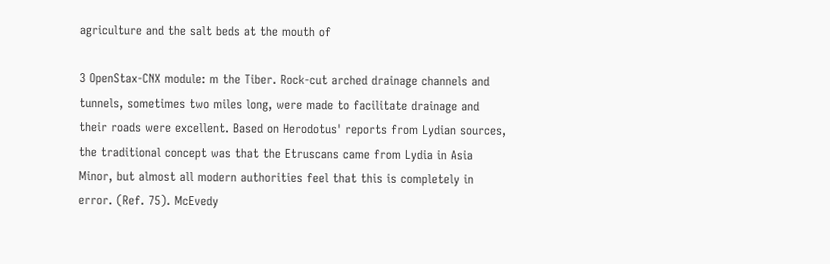agriculture and the salt beds at the mouth of

3 OpenStax-CNX module: m the Tiber. Rock-cut arched drainage channels and tunnels, sometimes two miles long, were made to facilitate drainage and their roads were excellent. Based on Herodotus' reports from Lydian sources, the traditional concept was that the Etruscans came from Lydia in Asia Minor, but almost all modern authorities feel that this is completely in error. (Ref. 75). McEvedy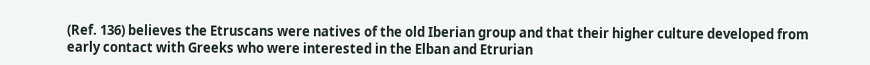(Ref. 136) believes the Etruscans were natives of the old Iberian group and that their higher culture developed from early contact with Greeks who were interested in the Elban and Etrurian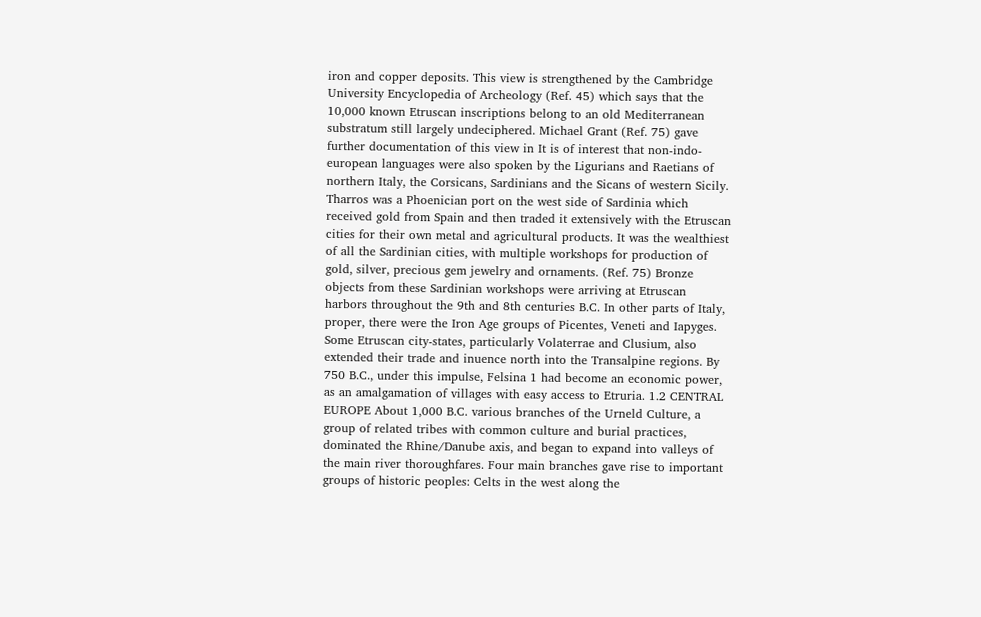iron and copper deposits. This view is strengthened by the Cambridge University Encyclopedia of Archeology (Ref. 45) which says that the 10,000 known Etruscan inscriptions belong to an old Mediterranean substratum still largely undeciphered. Michael Grant (Ref. 75) gave further documentation of this view in It is of interest that non-indo-european languages were also spoken by the Ligurians and Raetians of northern Italy, the Corsicans, Sardinians and the Sicans of western Sicily. Tharros was a Phoenician port on the west side of Sardinia which received gold from Spain and then traded it extensively with the Etruscan cities for their own metal and agricultural products. It was the wealthiest of all the Sardinian cities, with multiple workshops for production of gold, silver, precious gem jewelry and ornaments. (Ref. 75) Bronze objects from these Sardinian workshops were arriving at Etruscan harbors throughout the 9th and 8th centuries B.C. In other parts of Italy, proper, there were the Iron Age groups of Picentes, Veneti and Iapyges. Some Etruscan city-states, particularly Volaterrae and Clusium, also extended their trade and inuence north into the Transalpine regions. By 750 B.C., under this impulse, Felsina 1 had become an economic power, as an amalgamation of villages with easy access to Etruria. 1.2 CENTRAL EUROPE About 1,000 B.C. various branches of the Urneld Culture, a group of related tribes with common culture and burial practices, dominated the Rhine/Danube axis, and began to expand into valleys of the main river thoroughfares. Four main branches gave rise to important groups of historic peoples: Celts in the west along the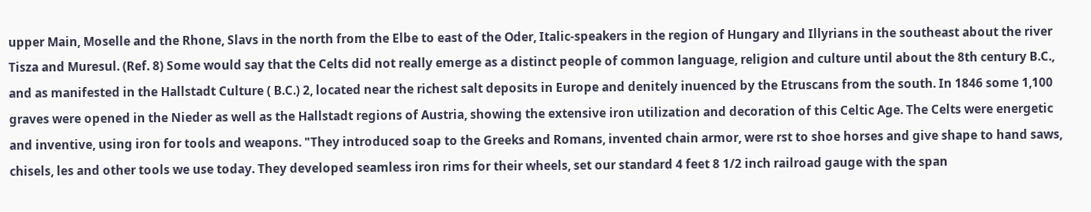upper Main, Moselle and the Rhone, Slavs in the north from the Elbe to east of the Oder, Italic-speakers in the region of Hungary and Illyrians in the southeast about the river Tisza and Muresul. (Ref. 8) Some would say that the Celts did not really emerge as a distinct people of common language, religion and culture until about the 8th century B.C., and as manifested in the Hallstadt Culture ( B.C.) 2, located near the richest salt deposits in Europe and denitely inuenced by the Etruscans from the south. In 1846 some 1,100 graves were opened in the Nieder as well as the Hallstadt regions of Austria, showing the extensive iron utilization and decoration of this Celtic Age. The Celts were energetic and inventive, using iron for tools and weapons. "They introduced soap to the Greeks and Romans, invented chain armor, were rst to shoe horses and give shape to hand saws, chisels, les and other tools we use today. They developed seamless iron rims for their wheels, set our standard 4 feet 8 1/2 inch railroad gauge with the span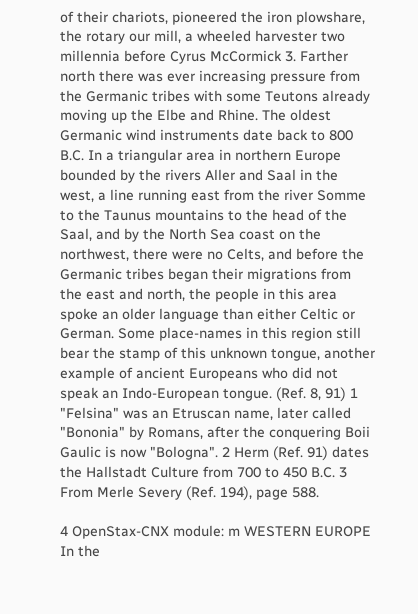of their chariots, pioneered the iron plowshare, the rotary our mill, a wheeled harvester two millennia before Cyrus McCormick 3. Farther north there was ever increasing pressure from the Germanic tribes with some Teutons already moving up the Elbe and Rhine. The oldest Germanic wind instruments date back to 800 B.C. In a triangular area in northern Europe bounded by the rivers Aller and Saal in the west, a line running east from the river Somme to the Taunus mountains to the head of the Saal, and by the North Sea coast on the northwest, there were no Celts, and before the Germanic tribes began their migrations from the east and north, the people in this area spoke an older language than either Celtic or German. Some place-names in this region still bear the stamp of this unknown tongue, another example of ancient Europeans who did not speak an Indo-European tongue. (Ref. 8, 91) 1 "Felsina" was an Etruscan name, later called "Bononia" by Romans, after the conquering Boii Gaulic is now "Bologna". 2 Herm (Ref. 91) dates the Hallstadt Culture from 700 to 450 B.C. 3 From Merle Severy (Ref. 194), page 588.

4 OpenStax-CNX module: m WESTERN EUROPE In the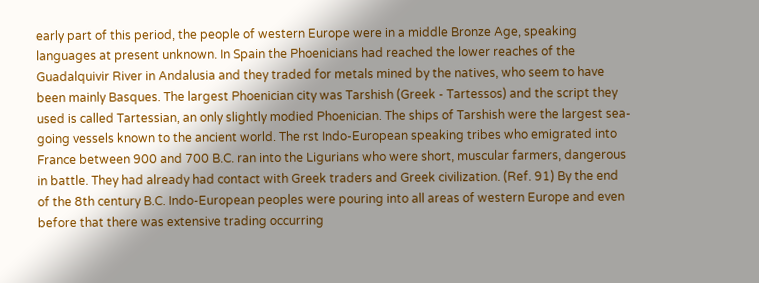early part of this period, the people of western Europe were in a middle Bronze Age, speaking languages at present unknown. In Spain the Phoenicians had reached the lower reaches of the Guadalquivir River in Andalusia and they traded for metals mined by the natives, who seem to have been mainly Basques. The largest Phoenician city was Tarshish (Greek - Tartessos) and the script they used is called Tartessian, an only slightly modied Phoenician. The ships of Tarshish were the largest sea-going vessels known to the ancient world. The rst Indo-European speaking tribes who emigrated into France between 900 and 700 B.C. ran into the Ligurians who were short, muscular farmers, dangerous in battle. They had already had contact with Greek traders and Greek civilization. (Ref. 91) By the end of the 8th century B.C. Indo-European peoples were pouring into all areas of western Europe and even before that there was extensive trading occurring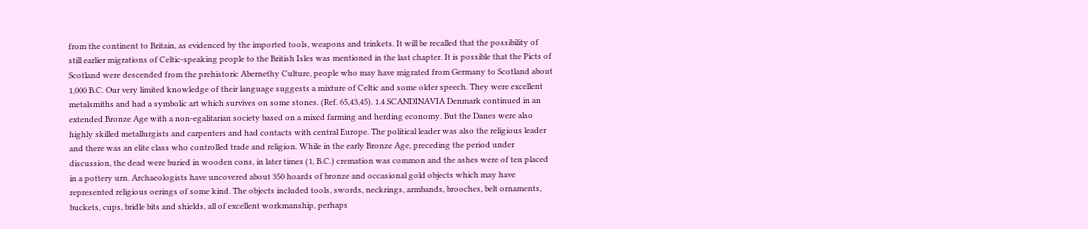from the continent to Britain, as evidenced by the imported tools, weapons and trinkets. It will be recalled that the possibility of still earlier migrations of Celtic-speaking people to the British Isles was mentioned in the last chapter. It is possible that the Picts of Scotland were descended from the prehistoric Abernethy Culture, people who may have migrated from Germany to Scotland about 1,000 B.C. Our very limited knowledge of their language suggests a mixture of Celtic and some older speech. They were excellent metalsmiths and had a symbolic art which survives on some stones. (Ref. 65,43,45). 1.4 SCANDINAVIA Denmark continued in an extended Bronze Age with a non-egalitarian society based on a mixed farming and herding economy. But the Danes were also highly skilled metallurgists and carpenters and had contacts with central Europe. The political leader was also the religious leader and there was an elite class who controlled trade and religion. While in the early Bronze Age, preceding the period under discussion, the dead were buried in wooden cons, in later times (1, B.C.) cremation was common and the ashes were of ten placed in a pottery urn. Archaeologists have uncovered about 350 hoards of bronze and occasional gold objects which may have represented religious oerings of some kind. The objects included tools, swords, neckrings, armbands, brooches, belt ornaments, buckets, cups, bridle bits and shields, all of excellent workmanship, perhaps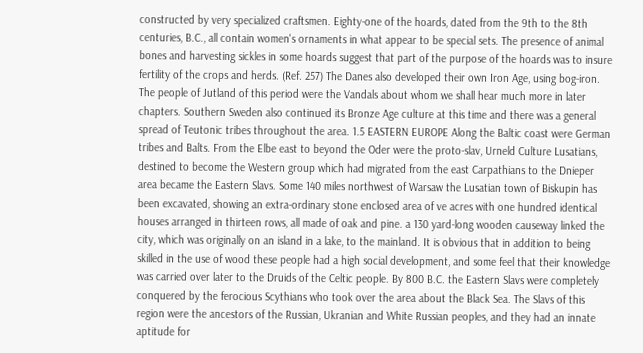constructed by very specialized craftsmen. Eighty-one of the hoards, dated from the 9th to the 8th centuries, B.C., all contain women's ornaments in what appear to be special sets. The presence of animal bones and harvesting sickles in some hoards suggest that part of the purpose of the hoards was to insure fertility of the crops and herds. (Ref. 257) The Danes also developed their own Iron Age, using bog-iron. The people of Jutland of this period were the Vandals about whom we shall hear much more in later chapters. Southern Sweden also continued its Bronze Age culture at this time and there was a general spread of Teutonic tribes throughout the area. 1.5 EASTERN EUROPE Along the Baltic coast were German tribes and Balts. From the Elbe east to beyond the Oder were the proto-slav, Urneld Culture Lusatians, destined to become the Western group which had migrated from the east Carpathians to the Dnieper area became the Eastern Slavs. Some 140 miles northwest of Warsaw the Lusatian town of Biskupin has been excavated, showing an extra-ordinary stone enclosed area of ve acres with one hundred identical houses arranged in thirteen rows, all made of oak and pine. a 130 yard-long wooden causeway linked the city, which was originally on an island in a lake, to the mainland. It is obvious that in addition to being skilled in the use of wood these people had a high social development, and some feel that their knowledge was carried over later to the Druids of the Celtic people. By 800 B.C. the Eastern Slavs were completely conquered by the ferocious Scythians who took over the area about the Black Sea. The Slavs of this region were the ancestors of the Russian, Ukranian and White Russian peoples, and they had an innate aptitude for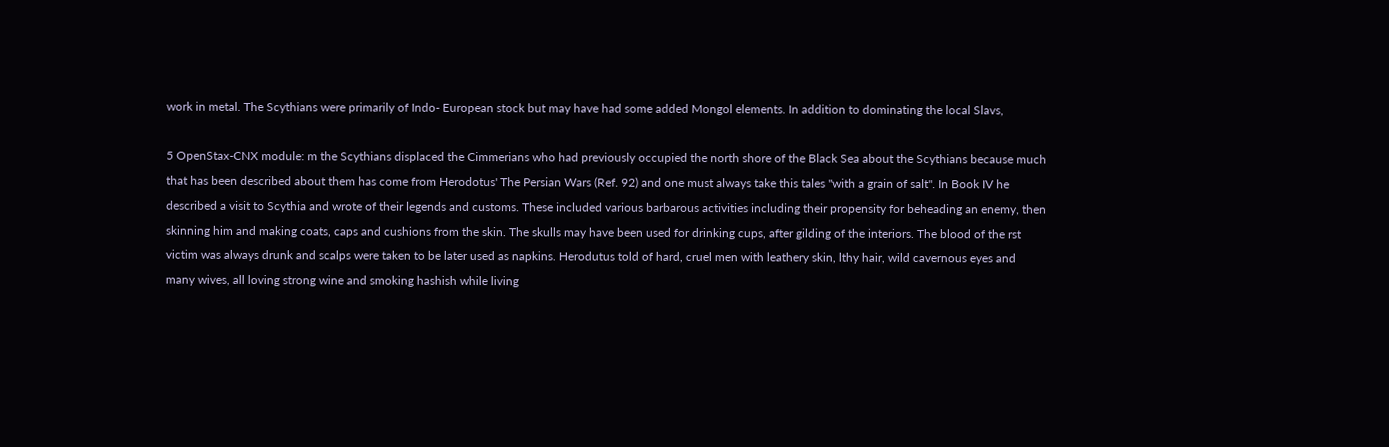work in metal. The Scythians were primarily of Indo- European stock but may have had some added Mongol elements. In addition to dominating the local Slavs,

5 OpenStax-CNX module: m the Scythians displaced the Cimmerians who had previously occupied the north shore of the Black Sea about the Scythians because much that has been described about them has come from Herodotus' The Persian Wars (Ref. 92) and one must always take this tales "with a grain of salt". In Book IV he described a visit to Scythia and wrote of their legends and customs. These included various barbarous activities including their propensity for beheading an enemy, then skinning him and making coats, caps and cushions from the skin. The skulls may have been used for drinking cups, after gilding of the interiors. The blood of the rst victim was always drunk and scalps were taken to be later used as napkins. Herodutus told of hard, cruel men with leathery skin, lthy hair, wild cavernous eyes and many wives, all loving strong wine and smoking hashish while living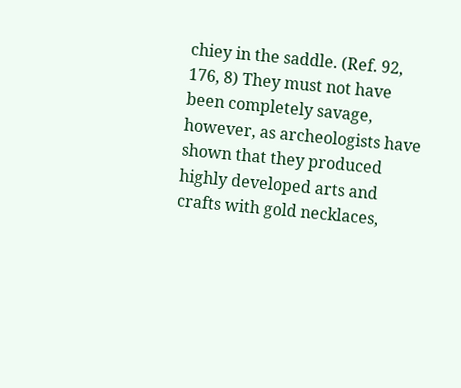chiey in the saddle. (Ref. 92, 176, 8) They must not have been completely savage, however, as archeologists have shown that they produced highly developed arts and crafts with gold necklaces,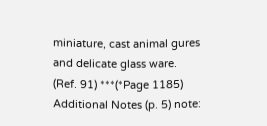miniature, cast animal gures and delicate glass ware. (Ref. 91) ***(*Page 1185) Additional Notes (p. 5) note: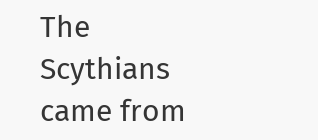The Scythians came from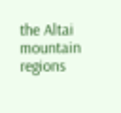the Altai mountain regions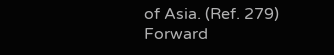of Asia. (Ref. 279) Forward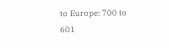to Europe: 700 to 601